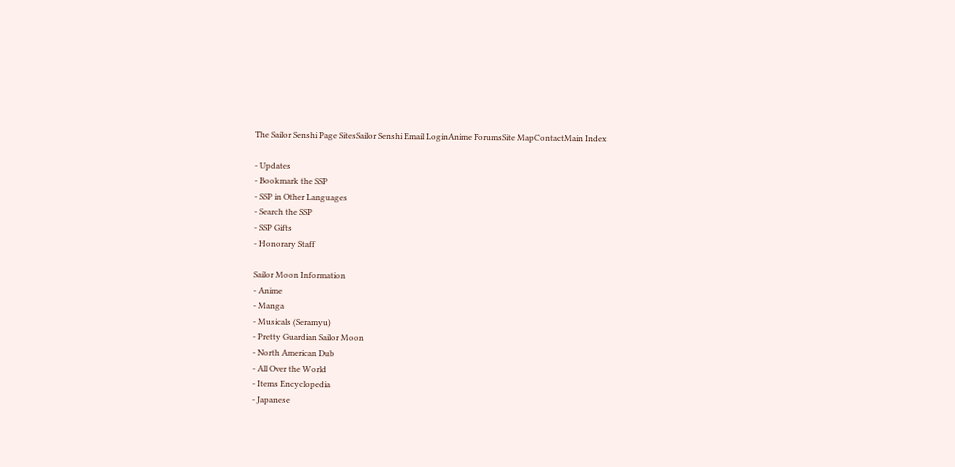The Sailor Senshi Page SitesSailor Senshi Email LoginAnime ForumsSite MapContactMain Index

- Updates
- Bookmark the SSP
- SSP in Other Languages
- Search the SSP
- SSP Gifts
- Honorary Staff

Sailor Moon Information
- Anime
- Manga
- Musicals (Seramyu)
- Pretty Guardian Sailor Moon
- North American Dub
- All Over the World
- Items Encyclopedia
- Japanese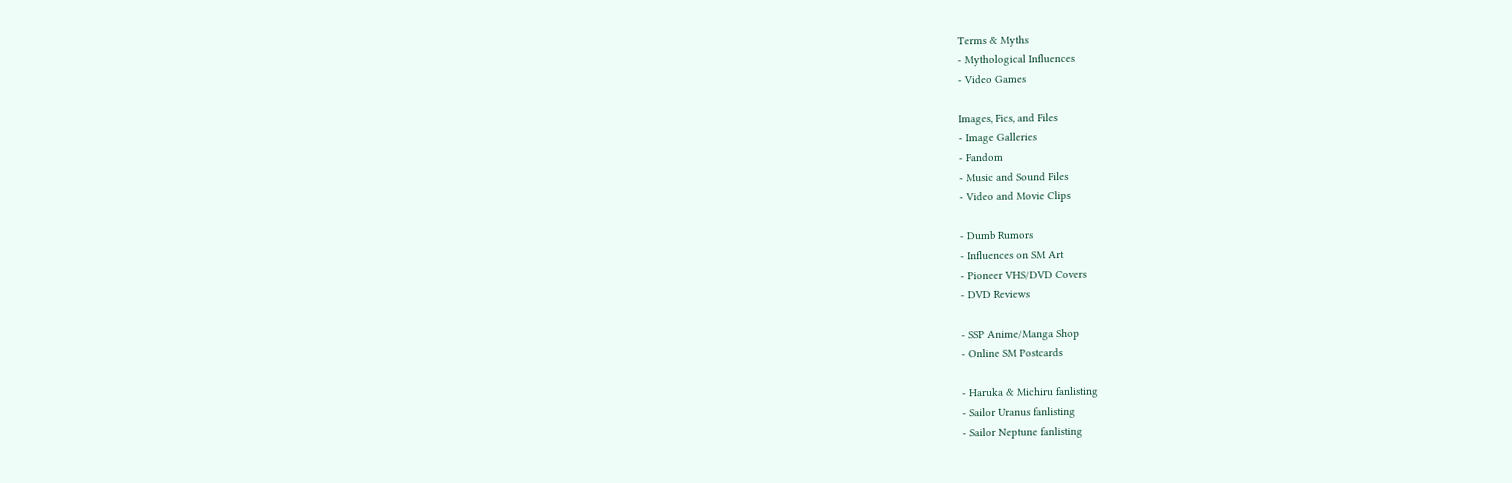Terms & Myths
- Mythological Influences
- Video Games

Images, Fics, and Files
- Image Galleries
- Fandom
- Music and Sound Files
- Video and Movie Clips

- Dumb Rumors
- Influences on SM Art
- Pioneer VHS/DVD Covers
- DVD Reviews

- SSP Anime/Manga Shop
- Online SM Postcards

- Haruka & Michiru fanlisting
- Sailor Uranus fanlisting
- Sailor Neptune fanlisting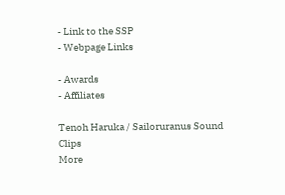- Link to the SSP
- Webpage Links

- Awards
- Affiliates

Tenoh Haruka / Sailoruranus Sound Clips
More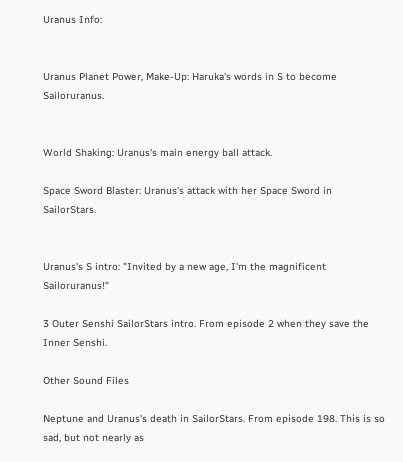Uranus Info:


Uranus Planet Power, Make-Up: Haruka's words in S to become Sailoruranus.


World Shaking: Uranus's main energy ball attack.

Space Sword Blaster: Uranus's attack with her Space Sword in SailorStars.


Uranus's S intro: "Invited by a new age, I'm the magnificent Sailoruranus!"

3 Outer Senshi SailorStars intro. From episode 2 when they save the Inner Senshi.

Other Sound Files

Neptune and Uranus's death in SailorStars. From episode 198. This is so sad, but not nearly as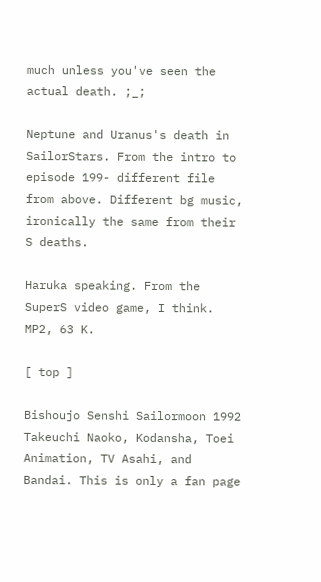much unless you've seen the actual death. ;_;

Neptune and Uranus's death in SailorStars. From the intro to episode 199- different file from above. Different bg music, ironically the same from their S deaths.

Haruka speaking. From the SuperS video game, I think. MP2, 63 K.

[ top ]

Bishoujo Senshi Sailormoon 1992 Takeuchi Naoko, Kodansha, Toei Animation, TV Asahi, and Bandai. This is only a fan page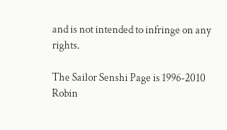and is not intended to infringe on any rights.

The Sailor Senshi Page is 1996-2010 Robin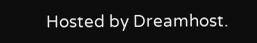Hosted by Dreamhost.